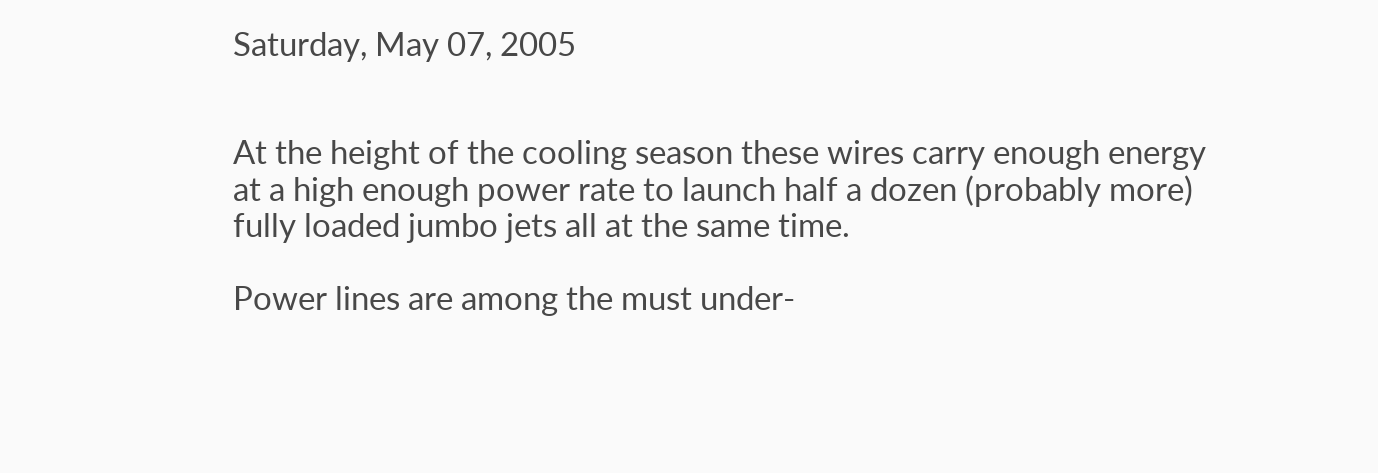Saturday, May 07, 2005


At the height of the cooling season these wires carry enough energy at a high enough power rate to launch half a dozen (probably more) fully loaded jumbo jets all at the same time.

Power lines are among the must under-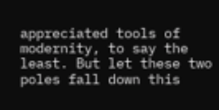appreciated tools of modernity, to say the least. But let these two poles fall down this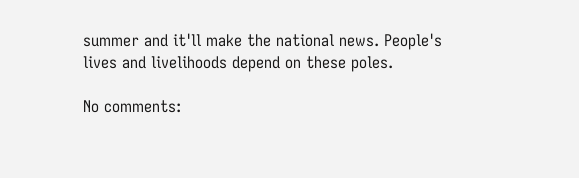summer and it'll make the national news. People's lives and livelihoods depend on these poles.

No comments: